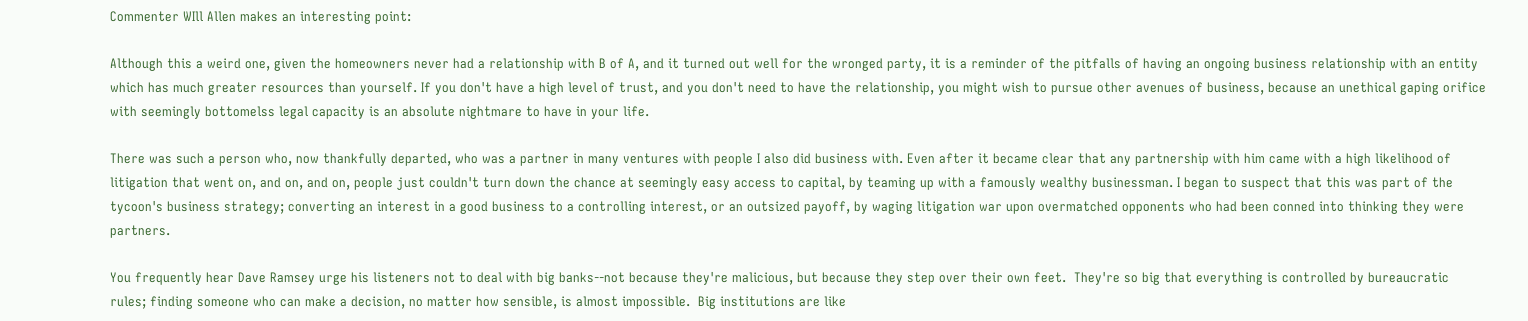Commenter WIll Allen makes an interesting point:

Although this a weird one, given the homeowners never had a relationship with B of A, and it turned out well for the wronged party, it is a reminder of the pitfalls of having an ongoing business relationship with an entity which has much greater resources than yourself. If you don't have a high level of trust, and you don't need to have the relationship, you might wish to pursue other avenues of business, because an unethical gaping orifice with seemingly bottomelss legal capacity is an absolute nightmare to have in your life.

There was such a person who, now thankfully departed, who was a partner in many ventures with people I also did business with. Even after it became clear that any partnership with him came with a high likelihood of litigation that went on, and on, and on, people just couldn't turn down the chance at seemingly easy access to capital, by teaming up with a famously wealthy businessman. I began to suspect that this was part of the tycoon's business strategy; converting an interest in a good business to a controlling interest, or an outsized payoff, by waging litigation war upon overmatched opponents who had been conned into thinking they were partners.

You frequently hear Dave Ramsey urge his listeners not to deal with big banks--not because they're malicious, but because they step over their own feet.  They're so big that everything is controlled by bureaucratic rules; finding someone who can make a decision, no matter how sensible, is almost impossible.  Big institutions are like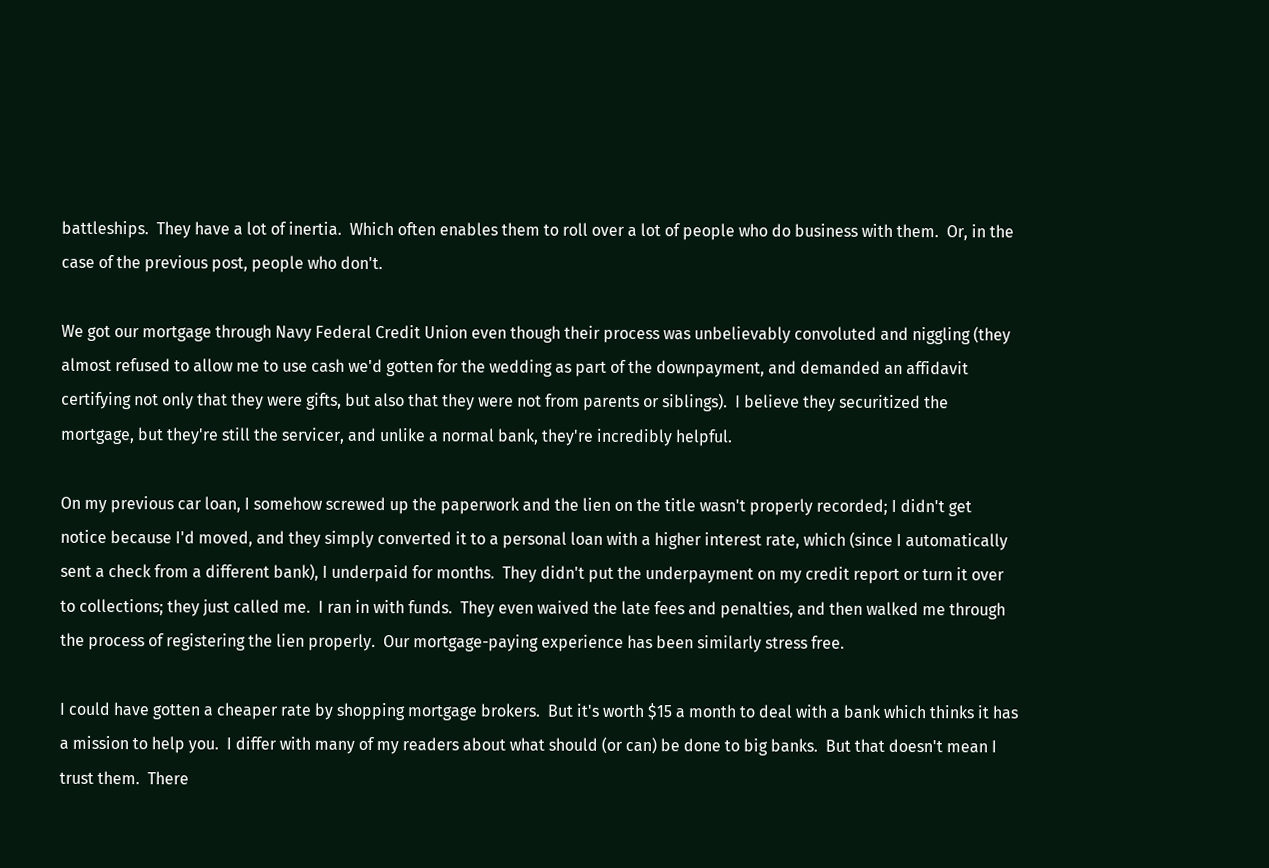battleships.  They have a lot of inertia.  Which often enables them to roll over a lot of people who do business with them.  Or, in the case of the previous post, people who don't.

We got our mortgage through Navy Federal Credit Union even though their process was unbelievably convoluted and niggling (they almost refused to allow me to use cash we'd gotten for the wedding as part of the downpayment, and demanded an affidavit certifying not only that they were gifts, but also that they were not from parents or siblings).  I believe they securitized the mortgage, but they're still the servicer, and unlike a normal bank, they're incredibly helpful.

On my previous car loan, I somehow screwed up the paperwork and the lien on the title wasn't properly recorded; I didn't get notice because I'd moved, and they simply converted it to a personal loan with a higher interest rate, which (since I automatically sent a check from a different bank), I underpaid for months.  They didn't put the underpayment on my credit report or turn it over to collections; they just called me.  I ran in with funds.  They even waived the late fees and penalties, and then walked me through the process of registering the lien properly.  Our mortgage-paying experience has been similarly stress free.

I could have gotten a cheaper rate by shopping mortgage brokers.  But it's worth $15 a month to deal with a bank which thinks it has a mission to help you.  I differ with many of my readers about what should (or can) be done to big banks.  But that doesn't mean I trust them.  There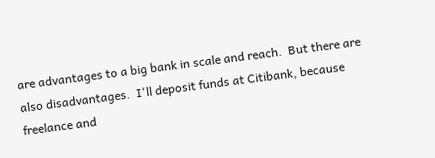are advantages to a big bank in scale and reach.  But there are also disadvantages.  I'll deposit funds at Citibank, because freelance and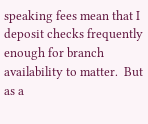speaking fees mean that I deposit checks frequently enough for branch availability to matter.  But as a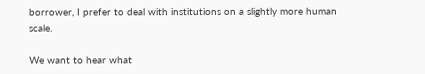borrower, I prefer to deal with institutions on a slightly more human scale.

We want to hear what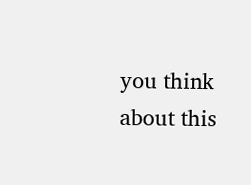you think about this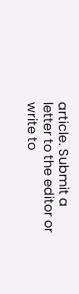article. Submit a letter to the editor or write to